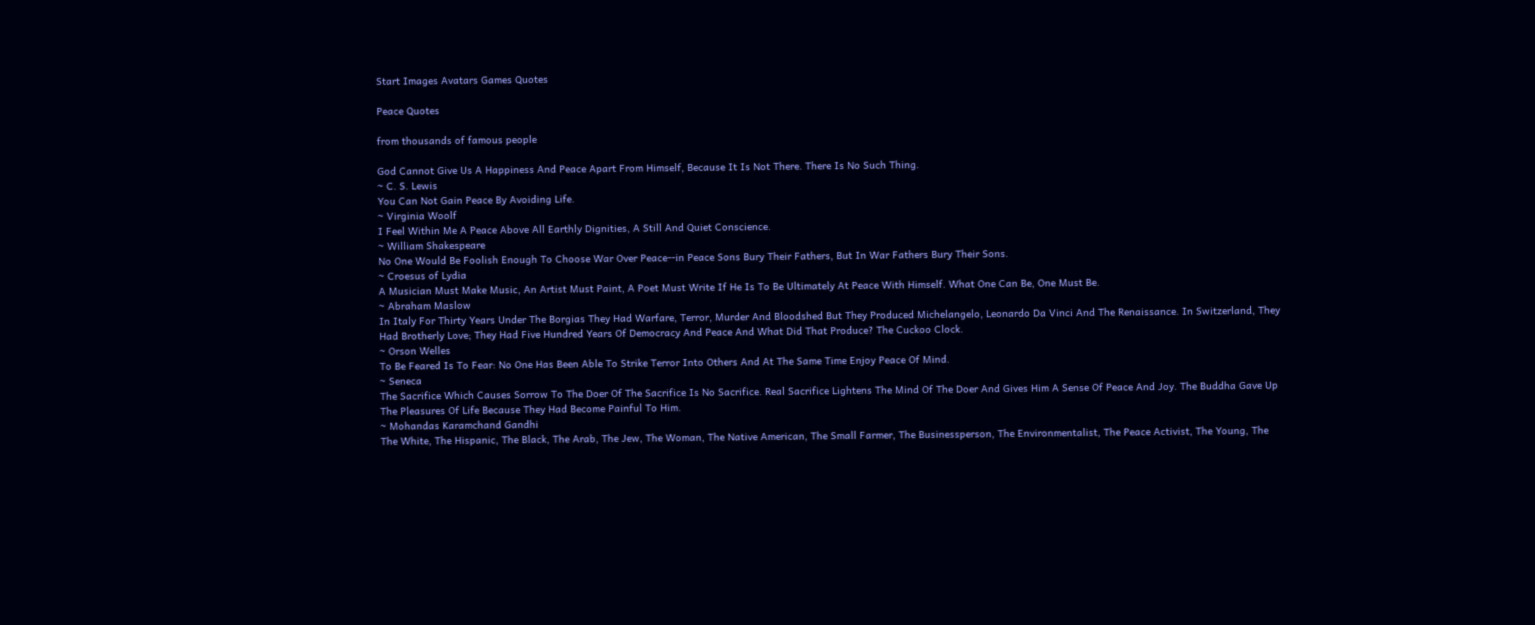Start Images Avatars Games Quotes

Peace Quotes

from thousands of famous people

God Cannot Give Us A Happiness And Peace Apart From Himself, Because It Is Not There. There Is No Such Thing.
~ C. S. Lewis
You Can Not Gain Peace By Avoiding Life.
~ Virginia Woolf
I Feel Within Me A Peace Above All Earthly Dignities, A Still And Quiet Conscience.
~ William Shakespeare
No One Would Be Foolish Enough To Choose War Over Peace--in Peace Sons Bury Their Fathers, But In War Fathers Bury Their Sons.
~ Croesus of Lydia
A Musician Must Make Music, An Artist Must Paint, A Poet Must Write If He Is To Be Ultimately At Peace With Himself. What One Can Be, One Must Be.
~ Abraham Maslow
In Italy For Thirty Years Under The Borgias They Had Warfare, Terror, Murder And Bloodshed But They Produced Michelangelo, Leonardo Da Vinci And The Renaissance. In Switzerland, They Had Brotherly Love; They Had Five Hundred Years Of Democracy And Peace And What Did That Produce? The Cuckoo Clock.
~ Orson Welles
To Be Feared Is To Fear: No One Has Been Able To Strike Terror Into Others And At The Same Time Enjoy Peace Of Mind.
~ Seneca
The Sacrifice Which Causes Sorrow To The Doer Of The Sacrifice Is No Sacrifice. Real Sacrifice Lightens The Mind Of The Doer And Gives Him A Sense Of Peace And Joy. The Buddha Gave Up The Pleasures Of Life Because They Had Become Painful To Him.
~ Mohandas Karamchand Gandhi
The White, The Hispanic, The Black, The Arab, The Jew, The Woman, The Native American, The Small Farmer, The Businessperson, The Environmentalist, The Peace Activist, The Young, The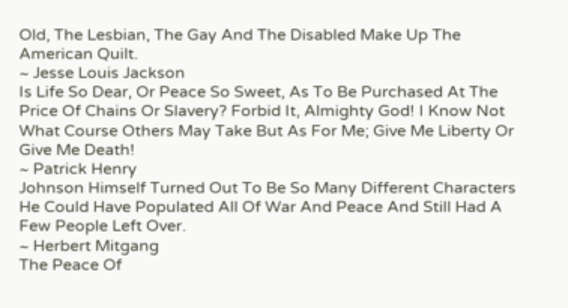Old, The Lesbian, The Gay And The Disabled Make Up The American Quilt.
~ Jesse Louis Jackson
Is Life So Dear, Or Peace So Sweet, As To Be Purchased At The Price Of Chains Or Slavery? Forbid It, Almighty God! I Know Not What Course Others May Take But As For Me; Give Me Liberty Or Give Me Death!
~ Patrick Henry
Johnson Himself Turned Out To Be So Many Different Characters He Could Have Populated All Of War And Peace And Still Had A Few People Left Over.
~ Herbert Mitgang
The Peace Of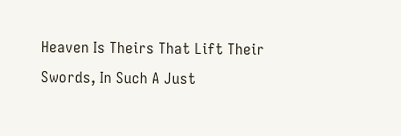Heaven Is Theirs That Lift Their Swords, In Such A Just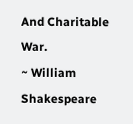And Charitable War.
~ William Shakespeare